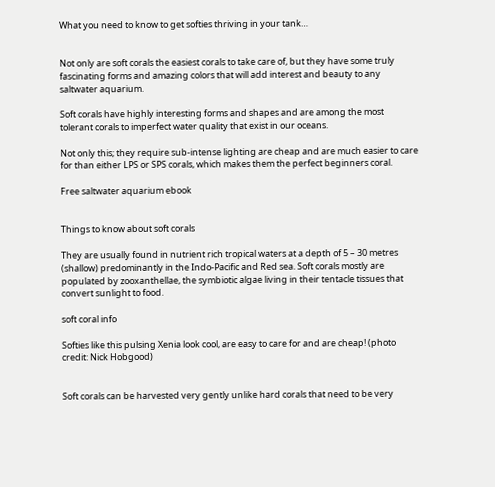What you need to know to get softies thriving in your tank…


Not only are soft corals the easiest corals to take care of, but they have some truly fascinating forms and amazing colors that will add interest and beauty to any saltwater aquarium.

Soft corals have highly interesting forms and shapes and are among the most tolerant corals to imperfect water quality that exist in our oceans.

Not only this; they require sub-intense lighting are cheap and are much easier to care for than either LPS or SPS corals, which makes them the perfect beginners coral.

Free saltwater aquarium ebook


Things to know about soft corals

They are usually found in nutrient rich tropical waters at a depth of 5 – 30 metres (shallow) predominantly in the Indo-Pacific and Red sea. Soft corals mostly are populated by zooxanthellae, the symbiotic algae living in their tentacle tissues that convert sunlight to food.

soft coral info

Softies like this pulsing Xenia look cool, are easy to care for and are cheap! (photo credit: Nick Hobgood)


Soft corals can be harvested very gently unlike hard corals that need to be very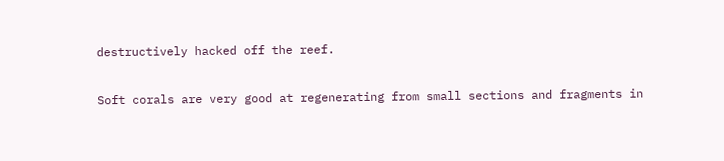destructively hacked off the reef.

Soft corals are very good at regenerating from small sections and fragments in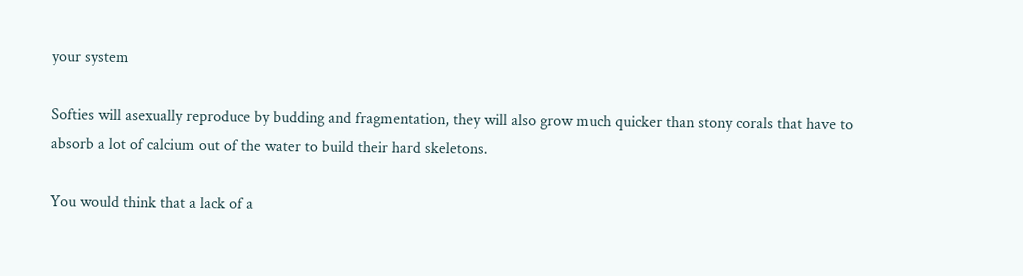your system

Softies will asexually reproduce by budding and fragmentation, they will also grow much quicker than stony corals that have to absorb a lot of calcium out of the water to build their hard skeletons.

You would think that a lack of a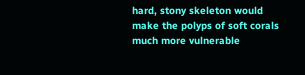hard, stony skeleton would make the polyps of soft corals much more vulnerable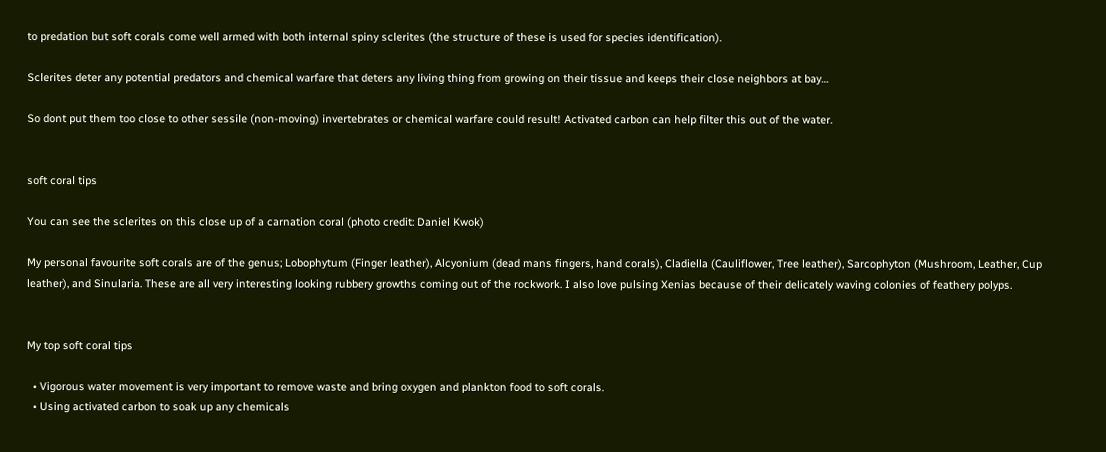to predation but soft corals come well armed with both internal spiny sclerites (the structure of these is used for species identification).

Sclerites deter any potential predators and chemical warfare that deters any living thing from growing on their tissue and keeps their close neighbors at bay…

So dont put them too close to other sessile (non-moving) invertebrates or chemical warfare could result! Activated carbon can help filter this out of the water.


soft coral tips

You can see the sclerites on this close up of a carnation coral (photo credit: Daniel Kwok)

My personal favourite soft corals are of the genus; Lobophytum (Finger leather), Alcyonium (dead mans fingers, hand corals), Cladiella (Cauliflower, Tree leather), Sarcophyton (Mushroom, Leather, Cup leather), and Sinularia. These are all very interesting looking rubbery growths coming out of the rockwork. I also love pulsing Xenias because of their delicately waving colonies of feathery polyps.


My top soft coral tips

  • Vigorous water movement is very important to remove waste and bring oxygen and plankton food to soft corals.
  • Using activated carbon to soak up any chemicals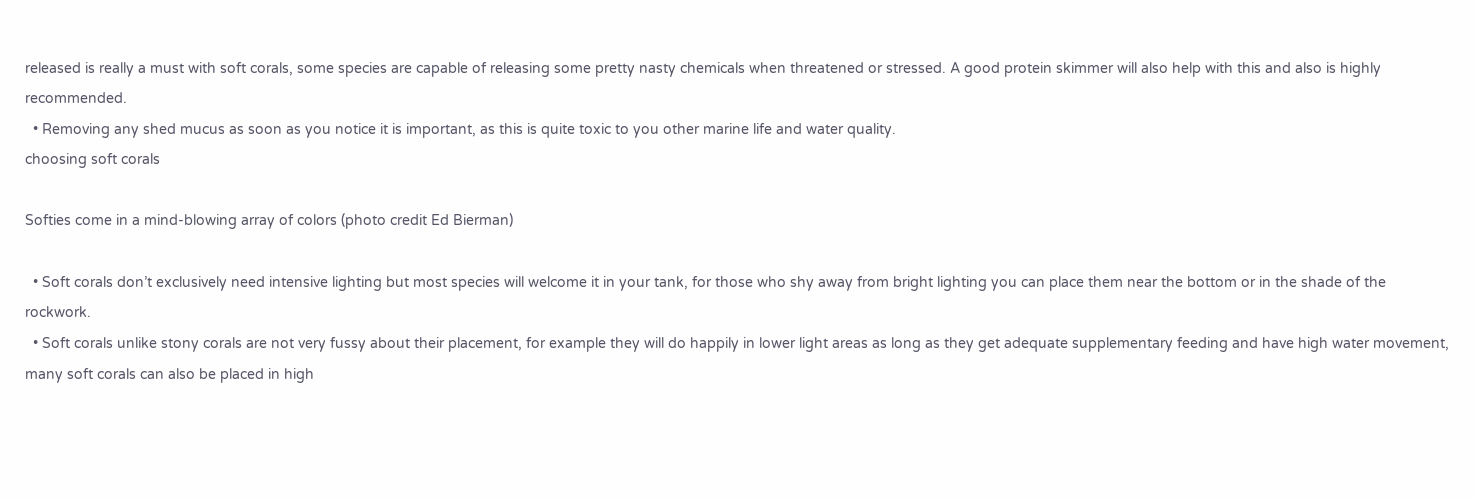released is really a must with soft corals, some species are capable of releasing some pretty nasty chemicals when threatened or stressed. A good protein skimmer will also help with this and also is highly recommended.
  • Removing any shed mucus as soon as you notice it is important, as this is quite toxic to you other marine life and water quality.
choosing soft corals

Softies come in a mind-blowing array of colors (photo credit Ed Bierman)

  • Soft corals don’t exclusively need intensive lighting but most species will welcome it in your tank, for those who shy away from bright lighting you can place them near the bottom or in the shade of the rockwork.
  • Soft corals unlike stony corals are not very fussy about their placement, for example they will do happily in lower light areas as long as they get adequate supplementary feeding and have high water movement, many soft corals can also be placed in high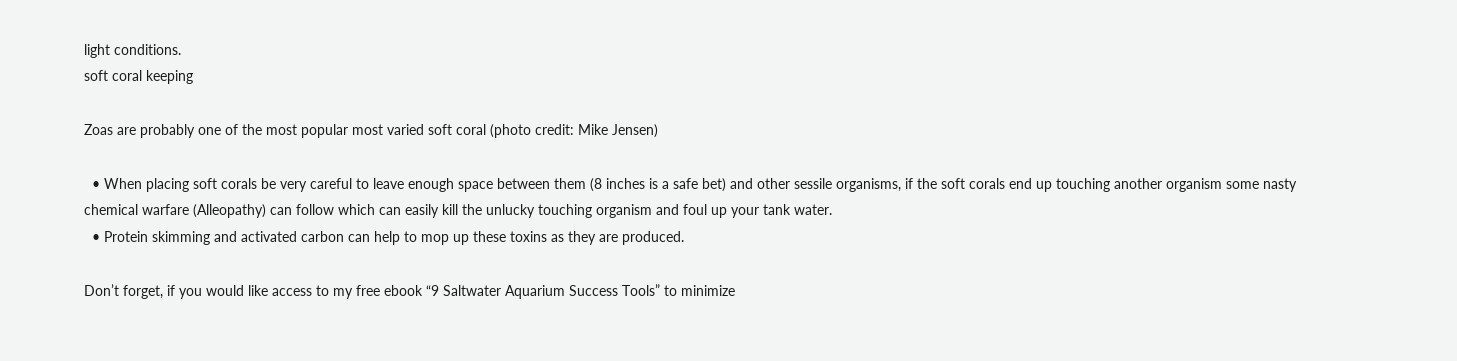light conditions.
soft coral keeping

Zoas are probably one of the most popular most varied soft coral (photo credit: Mike Jensen)

  • When placing soft corals be very careful to leave enough space between them (8 inches is a safe bet) and other sessile organisms, if the soft corals end up touching another organism some nasty chemical warfare (Alleopathy) can follow which can easily kill the unlucky touching organism and foul up your tank water.
  • Protein skimming and activated carbon can help to mop up these toxins as they are produced.

Don’t forget, if you would like access to my free ebook “9 Saltwater Aquarium Success Tools” to minimize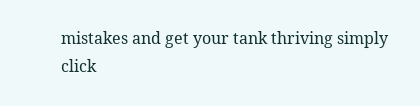mistakes and get your tank thriving simply click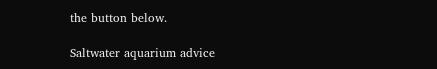the button below.

Saltwater aquarium advice